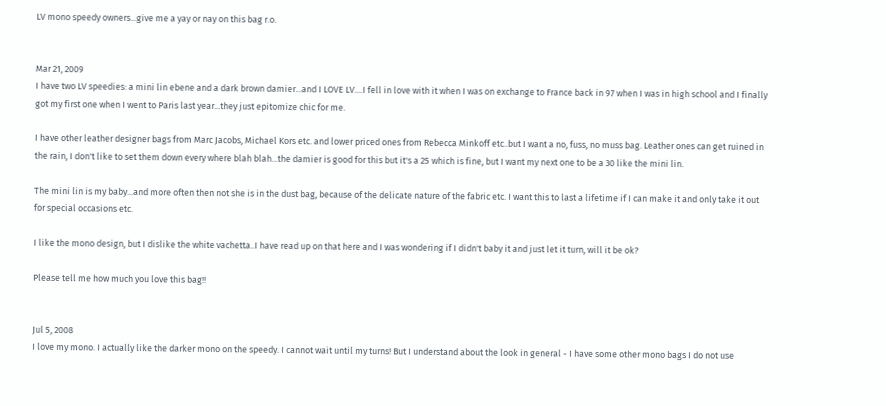LV mono speedy owners...give me a yay or nay on this bag r.o.


Mar 21, 2009
I have two LV speedies: a mini lin ebene and a dark brown damier...and I LOVE LV....I fell in love with it when I was on exchange to France back in 97 when I was in high school and I finally got my first one when I went to Paris last year...they just epitomize chic for me.

I have other leather designer bags from Marc Jacobs, Michael Kors etc. and lower priced ones from Rebecca Minkoff etc..but I want a no, fuss, no muss bag. Leather ones can get ruined in the rain, I don't like to set them down every where blah blah...the damier is good for this but it's a 25 which is fine, but I want my next one to be a 30 like the mini lin.

The mini lin is my baby...and more often then not she is in the dust bag, because of the delicate nature of the fabric etc. I want this to last a lifetime if I can make it and only take it out for special occasions etc.

I like the mono design, but I dislike the white vachetta..I have read up on that here and I was wondering if I didn't baby it and just let it turn, will it be ok?

Please tell me how much you love this bag!!


Jul 5, 2008
I love my mono. I actually like the darker mono on the speedy. I cannot wait until my turns! But I understand about the look in general - I have some other mono bags I do not use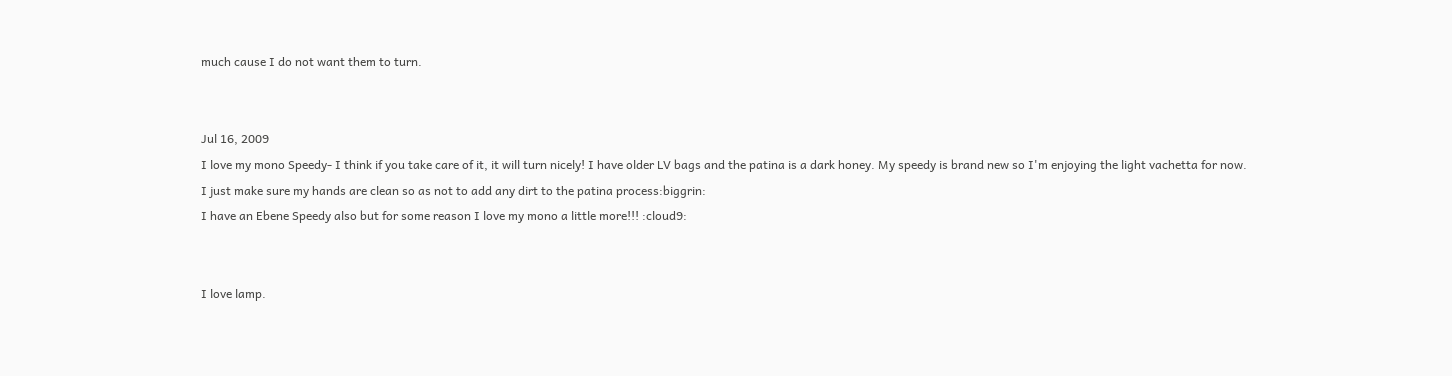much cause I do not want them to turn.


Jul 16, 2009
I love my mono Speedy- I think if you take care of it, it will turn nicely! I have older LV bags and the patina is a dark honey. My speedy is brand new so I'm enjoying the light vachetta for now.
I just make sure my hands are clean so as not to add any dirt to the patina process:biggrin:
I have an Ebene Speedy also but for some reason I love my mono a little more!!! :cloud9:


I love lamp.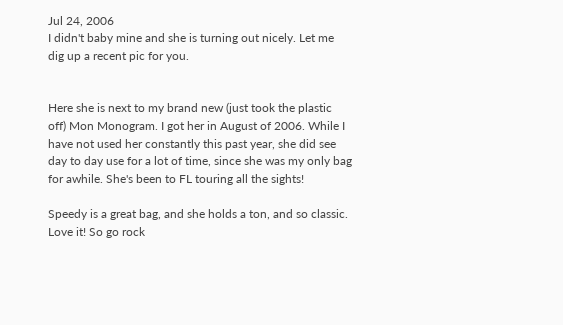Jul 24, 2006
I didn't baby mine and she is turning out nicely. Let me dig up a recent pic for you.


Here she is next to my brand new (just took the plastic off) Mon Monogram. I got her in August of 2006. While I have not used her constantly this past year, she did see day to day use for a lot of time, since she was my only bag for awhile. She's been to FL touring all the sights!

Speedy is a great bag, and she holds a ton, and so classic. Love it! So go rock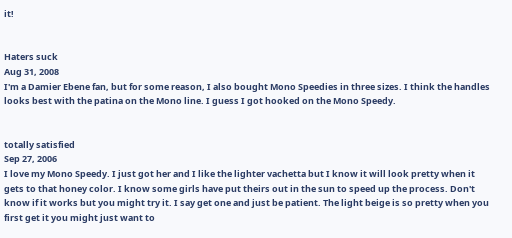it!


Haters suck
Aug 31, 2008
I'm a Damier Ebene fan, but for some reason, I also bought Mono Speedies in three sizes. I think the handles looks best with the patina on the Mono line. I guess I got hooked on the Mono Speedy.


totally satisfied
Sep 27, 2006
I love my Mono Speedy. I just got her and I like the lighter vachetta but I know it will look pretty when it gets to that honey color. I know some girls have put theirs out in the sun to speed up the process. Don't know if it works but you might try it. I say get one and just be patient. The light beige is so pretty when you first get it you might just want to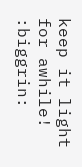keep it light for awhile! :biggrin: